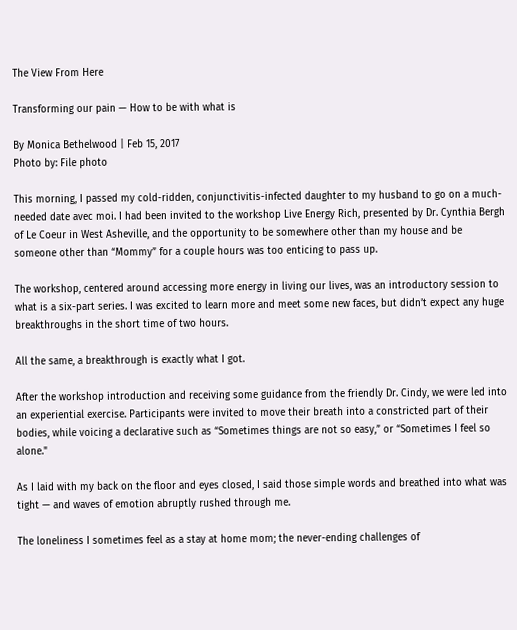The View From Here

Transforming our pain — How to be with what is

By Monica Bethelwood | Feb 15, 2017
Photo by: File photo

This morning, I passed my cold-ridden, conjunctivitis-infected daughter to my husband to go on a much-needed date avec moi. I had been invited to the workshop Live Energy Rich, presented by Dr. Cynthia Bergh of Le Coeur in West Asheville, and the opportunity to be somewhere other than my house and be someone other than “Mommy” for a couple hours was too enticing to pass up.

The workshop, centered around accessing more energy in living our lives, was an introductory session to what is a six-part series. I was excited to learn more and meet some new faces, but didn’t expect any huge breakthroughs in the short time of two hours.

All the same, a breakthrough is exactly what I got.

After the workshop introduction and receiving some guidance from the friendly Dr. Cindy, we were led into an experiential exercise. Participants were invited to move their breath into a constricted part of their bodies, while voicing a declarative such as “Sometimes things are not so easy,” or “Sometimes I feel so alone."

As I laid with my back on the floor and eyes closed, I said those simple words and breathed into what was tight — and waves of emotion abruptly rushed through me.

The loneliness I sometimes feel as a stay at home mom; the never-ending challenges of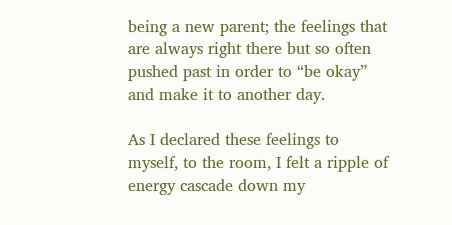being a new parent; the feelings that are always right there but so often pushed past in order to “be okay” and make it to another day.

As I declared these feelings to myself, to the room, I felt a ripple of energy cascade down my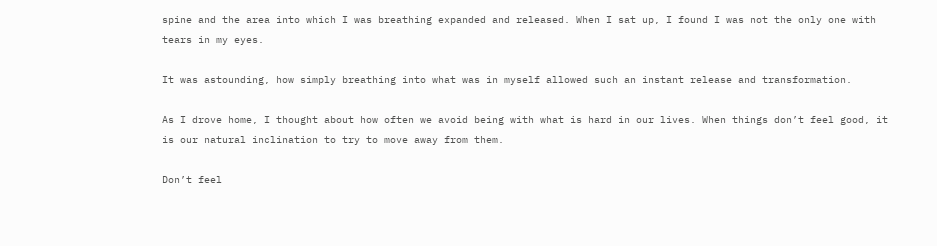spine and the area into which I was breathing expanded and released. When I sat up, I found I was not the only one with tears in my eyes.

It was astounding, how simply breathing into what was in myself allowed such an instant release and transformation.

As I drove home, I thought about how often we avoid being with what is hard in our lives. When things don’t feel good, it is our natural inclination to try to move away from them.

Don’t feel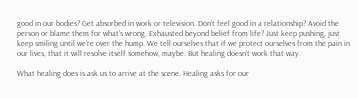good in our bodies? Get absorbed in work or television. Don’t feel good in a relationship? Avoid the person or blame them for what’s wrong. Exhausted beyond belief from life? Just keep pushing, just keep smiling until we’re over the hump. We tell ourselves that if we protect ourselves from the pain in our lives, that it will resolve itself somehow, maybe. But healing doesn’t work that way.

What healing does is ask us to arrive at the scene. Healing asks for our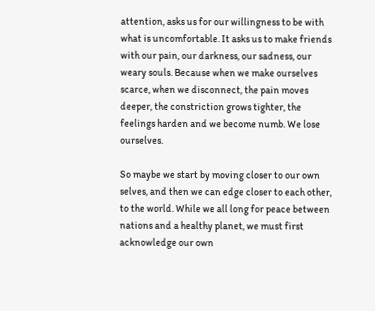attention, asks us for our willingness to be with what is uncomfortable. It asks us to make friends with our pain, our darkness, our sadness, our weary souls. Because when we make ourselves scarce, when we disconnect, the pain moves deeper, the constriction grows tighter, the feelings harden and we become numb. We lose ourselves.

So maybe we start by moving closer to our own selves, and then we can edge closer to each other, to the world. While we all long for peace between nations and a healthy planet, we must first acknowledge our own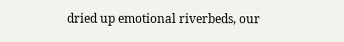dried up emotional riverbeds, our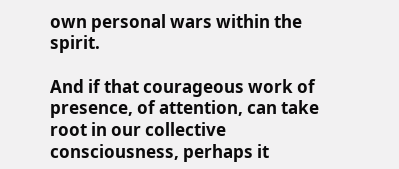own personal wars within the spirit.

And if that courageous work of presence, of attention, can take root in our collective consciousness, perhaps it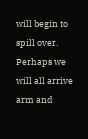will begin to spill over. Perhaps we will all arrive arm and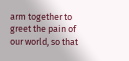arm together to greet the pain of our world, so that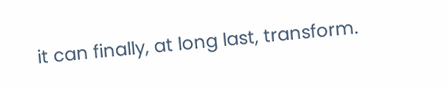it can finally, at long last, transform.